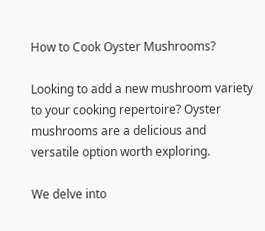How to Cook Oyster Mushrooms?

Looking to add a new mushroom variety to your cooking repertoire? Oyster mushrooms are a delicious and versatile option worth exploring.

We delve into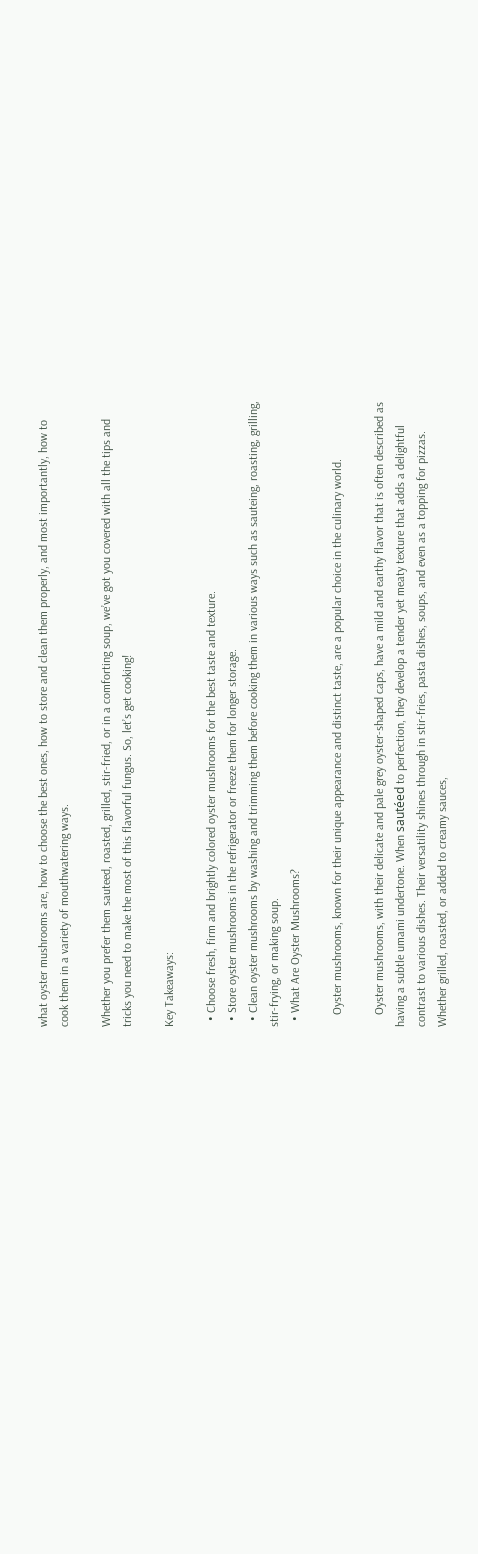what oyster mushrooms are, how to choose the best ones, how to store and clean them properly, and most importantly, how to cook them in a variety of mouthwatering ways.

Whether you prefer them sauteed, roasted, grilled, stir-fried, or in a comforting soup, we’ve got you covered with all the tips and tricks you need to make the most of this flavorful fungus. So, let’s get cooking!

Key Takeaways:

  • Choose fresh, firm and brightly colored oyster mushrooms for the best taste and texture.
  • Store oyster mushrooms in the refrigerator or freeze them for longer storage.
  • Clean oyster mushrooms by washing and trimming them before cooking them in various ways such as sauteing, roasting, grilling, stir-frying, or making soup.
  • What Are Oyster Mushrooms?

    Oyster mushrooms, known for their unique appearance and distinct taste, are a popular choice in the culinary world.

    Oyster mushrooms, with their delicate and pale grey oyster-shaped caps, have a mild and earthy flavor that is often described as having a subtle umami undertone. When sautéed to perfection, they develop a tender yet meaty texture that adds a delightful contrast to various dishes. Their versatility shines through in stir-fries, pasta dishes, soups, and even as a topping for pizzas. Whether grilled, roasted, or added to creamy sauces,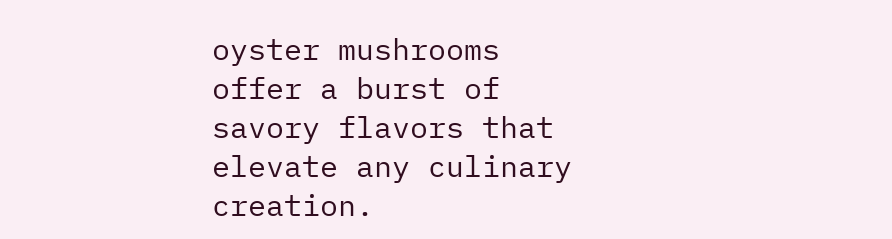oyster mushrooms offer a burst of savory flavors that elevate any culinary creation.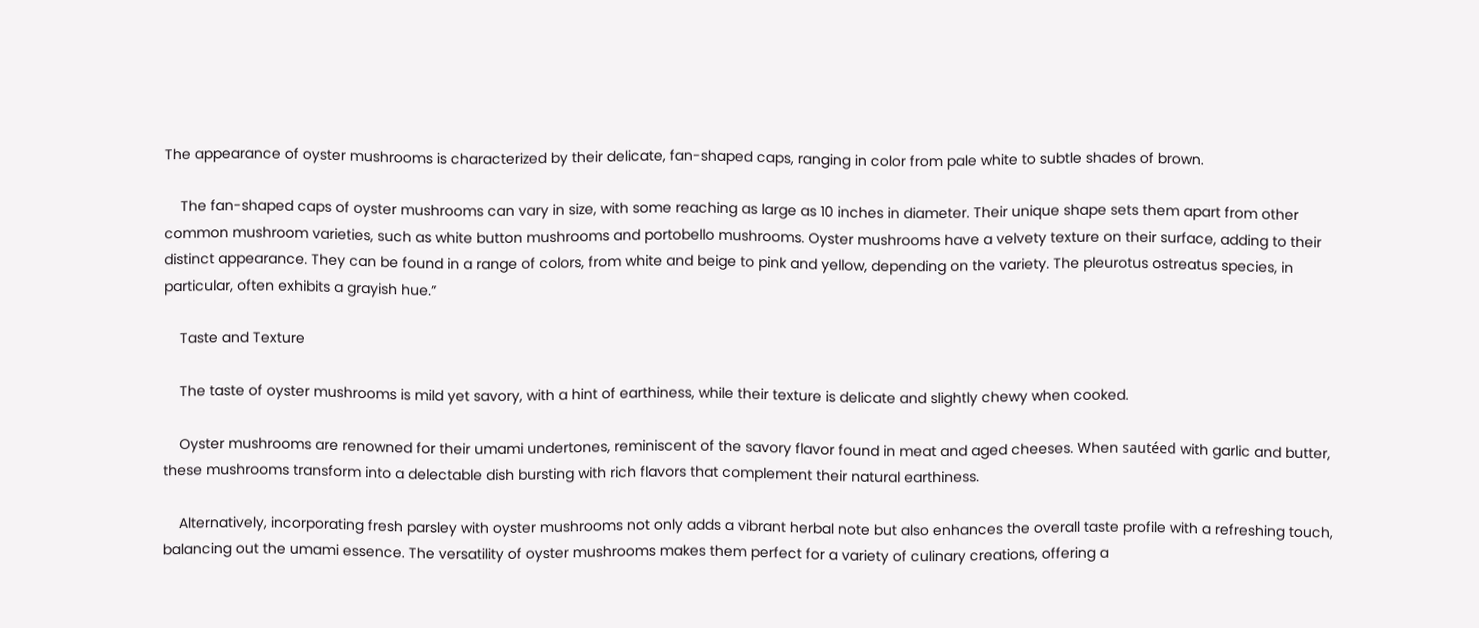The appearance of oyster mushrooms is characterized by their delicate, fan-shaped caps, ranging in color from pale white to subtle shades of brown.

    The fan-shaped caps of oyster mushrooms can vary in size, with some reaching as large as 10 inches in diameter. Their unique shape sets them apart from other common mushroom varieties, such as white button mushrooms and portobello mushrooms. Oyster mushrooms have a velvety texture on their surface, adding to their distinct appearance. They can be found in a range of colors, from white and beige to pink and yellow, depending on the variety. The pleurotus ostreatus species, in particular, often exhibits a grayish hue.”

    Taste and Texture

    The taste of oyster mushrooms is mild yet savory, with a hint of earthiness, while their texture is delicate and slightly chewy when cooked.

    Oyster mushrooms are renowned for their umami undertones, reminiscent of the savory flavor found in meat and aged cheeses. When sautéed with garlic and butter, these mushrooms transform into a delectable dish bursting with rich flavors that complement their natural earthiness.

    Alternatively, incorporating fresh parsley with oyster mushrooms not only adds a vibrant herbal note but also enhances the overall taste profile with a refreshing touch, balancing out the umami essence. The versatility of oyster mushrooms makes them perfect for a variety of culinary creations, offering a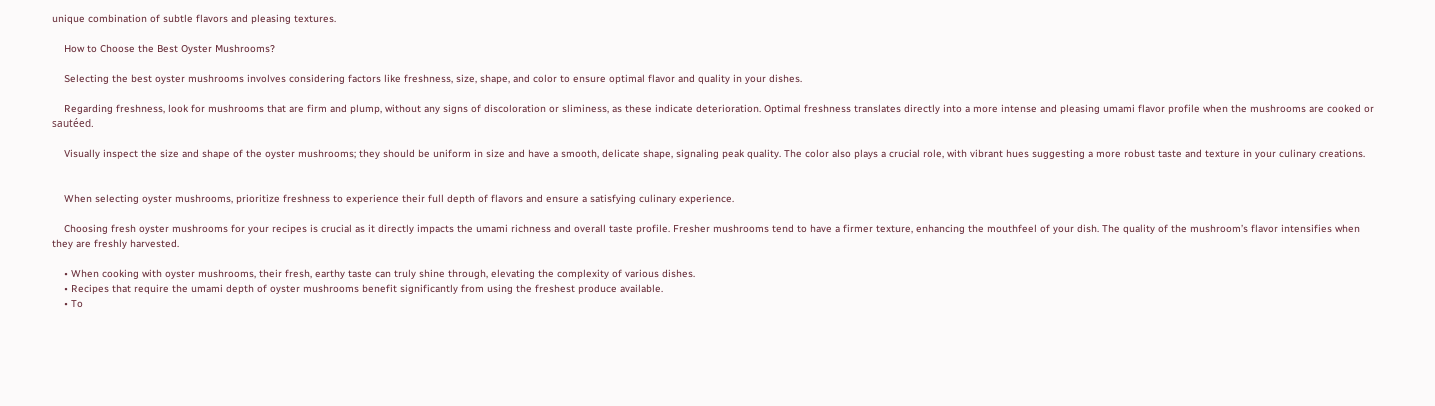unique combination of subtle flavors and pleasing textures.

    How to Choose the Best Oyster Mushrooms?

    Selecting the best oyster mushrooms involves considering factors like freshness, size, shape, and color to ensure optimal flavor and quality in your dishes.

    Regarding freshness, look for mushrooms that are firm and plump, without any signs of discoloration or sliminess, as these indicate deterioration. Optimal freshness translates directly into a more intense and pleasing umami flavor profile when the mushrooms are cooked or sautéed.

    Visually inspect the size and shape of the oyster mushrooms; they should be uniform in size and have a smooth, delicate shape, signaling peak quality. The color also plays a crucial role, with vibrant hues suggesting a more robust taste and texture in your culinary creations.


    When selecting oyster mushrooms, prioritize freshness to experience their full depth of flavors and ensure a satisfying culinary experience.

    Choosing fresh oyster mushrooms for your recipes is crucial as it directly impacts the umami richness and overall taste profile. Fresher mushrooms tend to have a firmer texture, enhancing the mouthfeel of your dish. The quality of the mushroom’s flavor intensifies when they are freshly harvested.

    • When cooking with oyster mushrooms, their fresh, earthy taste can truly shine through, elevating the complexity of various dishes.
    • Recipes that require the umami depth of oyster mushrooms benefit significantly from using the freshest produce available.
    • To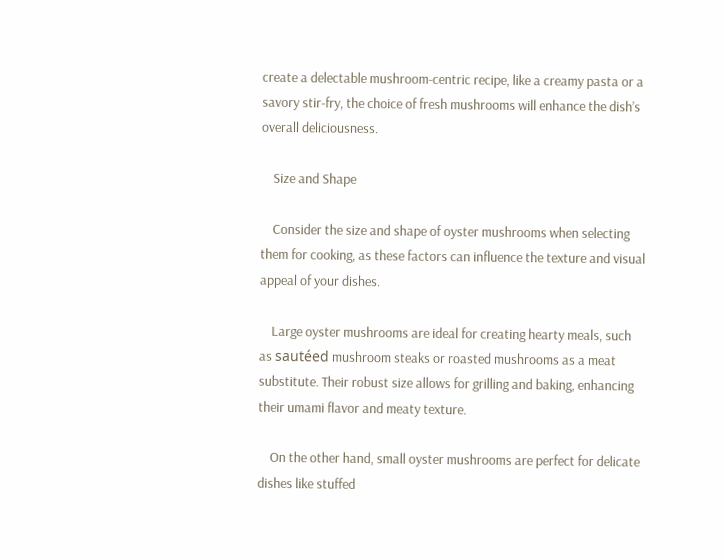create a delectable mushroom-centric recipe, like a creamy pasta or a savory stir-fry, the choice of fresh mushrooms will enhance the dish’s overall deliciousness.

    Size and Shape

    Consider the size and shape of oyster mushrooms when selecting them for cooking, as these factors can influence the texture and visual appeal of your dishes.

    Large oyster mushrooms are ideal for creating hearty meals, such as sautéed mushroom steaks or roasted mushrooms as a meat substitute. Their robust size allows for grilling and baking, enhancing their umami flavor and meaty texture.

    On the other hand, small oyster mushrooms are perfect for delicate dishes like stuffed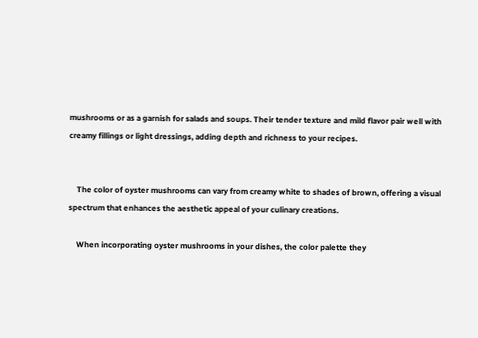mushrooms or as a garnish for salads and soups. Their tender texture and mild flavor pair well with creamy fillings or light dressings, adding depth and richness to your recipes.


    The color of oyster mushrooms can vary from creamy white to shades of brown, offering a visual spectrum that enhances the aesthetic appeal of your culinary creations.

    When incorporating oyster mushrooms in your dishes, the color palette they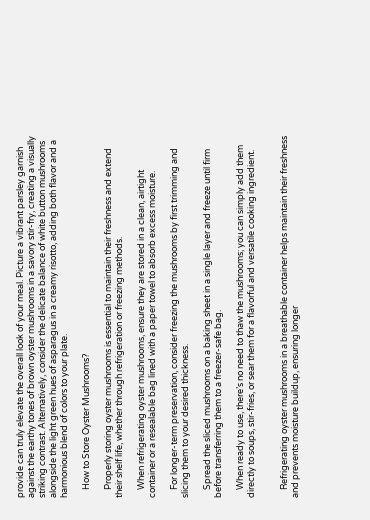provide can truly elevate the overall look of your meal. Picture a vibrant parsley garnish against the earthy tones of brown oyster mushrooms in a savory stir-fry, creating a visually striking contrast. Alternatively, consider the delicate balance of white button mushrooms alongside the light green hues of asparagus in a creamy risotto, adding both flavor and a harmonious blend of colors to your plate.

    How to Store Oyster Mushrooms?

    Properly storing oyster mushrooms is essential to maintain their freshness and extend their shelf life, whether through refrigeration or freezing methods.

    When refrigerating oyster mushrooms, ensure they are stored in a clean, airtight container or a resealable bag lined with a paper towel to absorb excess moisture.

    For longer-term preservation, consider freezing the mushrooms by first trimming and slicing them to your desired thickness.

    Spread the sliced mushrooms on a baking sheet in a single layer and freeze until firm before transferring them to a freezer-safe bag.

    When ready to use, there’s no need to thaw the mushrooms; you can simply add them directly to soups, stir-fries, or sear them for a flavorful and versatile cooking ingredient.


    Refrigerating oyster mushrooms in a breathable container helps maintain their freshness and prevents moisture buildup, ensuring longer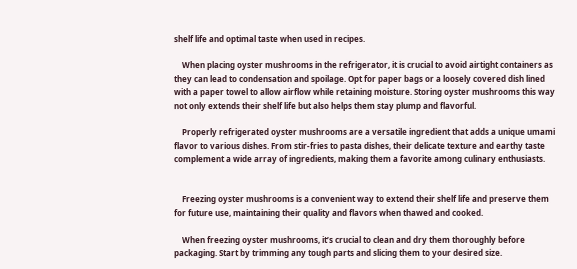shelf life and optimal taste when used in recipes.

    When placing oyster mushrooms in the refrigerator, it is crucial to avoid airtight containers as they can lead to condensation and spoilage. Opt for paper bags or a loosely covered dish lined with a paper towel to allow airflow while retaining moisture. Storing oyster mushrooms this way not only extends their shelf life but also helps them stay plump and flavorful.

    Properly refrigerated oyster mushrooms are a versatile ingredient that adds a unique umami flavor to various dishes. From stir-fries to pasta dishes, their delicate texture and earthy taste complement a wide array of ingredients, making them a favorite among culinary enthusiasts.


    Freezing oyster mushrooms is a convenient way to extend their shelf life and preserve them for future use, maintaining their quality and flavors when thawed and cooked.

    When freezing oyster mushrooms, it’s crucial to clean and dry them thoroughly before packaging. Start by trimming any tough parts and slicing them to your desired size.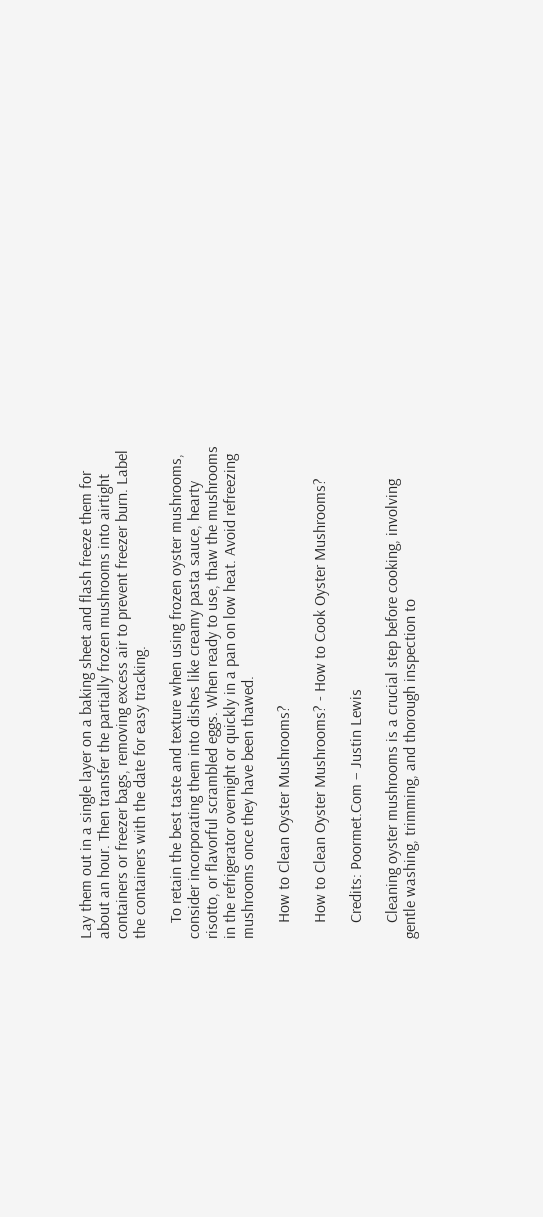Lay them out in a single layer on a baking sheet and flash freeze them for about an hour. Then transfer the partially frozen mushrooms into airtight containers or freezer bags, removing excess air to prevent freezer burn. Label the containers with the date for easy tracking.

    To retain the best taste and texture when using frozen oyster mushrooms, consider incorporating them into dishes like creamy pasta sauce, hearty risotto, or flavorful scrambled eggs. When ready to use, thaw the mushrooms in the refrigerator overnight or quickly in a pan on low heat. Avoid refreezing mushrooms once they have been thawed.

    How to Clean Oyster Mushrooms?

    How to Clean Oyster Mushrooms? - How to Cook Oyster Mushrooms?

    Credits: Poormet.Com – Justin Lewis

    Cleaning oyster mushrooms is a crucial step before cooking, involving gentle washing, trimming, and thorough inspection to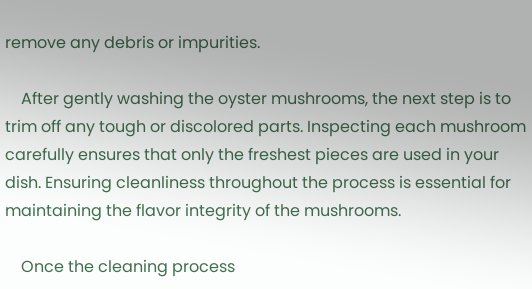remove any debris or impurities.

    After gently washing the oyster mushrooms, the next step is to trim off any tough or discolored parts. Inspecting each mushroom carefully ensures that only the freshest pieces are used in your dish. Ensuring cleanliness throughout the process is essential for maintaining the flavor integrity of the mushrooms.

    Once the cleaning process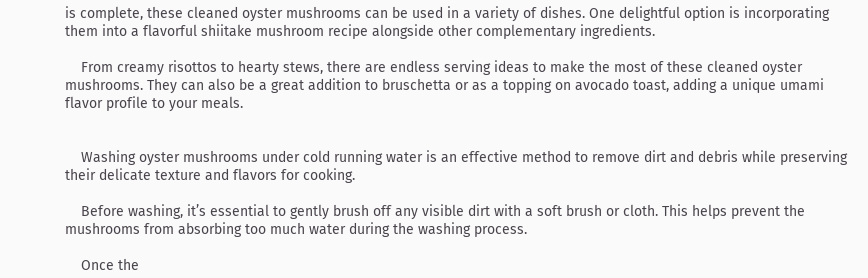is complete, these cleaned oyster mushrooms can be used in a variety of dishes. One delightful option is incorporating them into a flavorful shiitake mushroom recipe alongside other complementary ingredients.

    From creamy risottos to hearty stews, there are endless serving ideas to make the most of these cleaned oyster mushrooms. They can also be a great addition to bruschetta or as a topping on avocado toast, adding a unique umami flavor profile to your meals.


    Washing oyster mushrooms under cold running water is an effective method to remove dirt and debris while preserving their delicate texture and flavors for cooking.

    Before washing, it’s essential to gently brush off any visible dirt with a soft brush or cloth. This helps prevent the mushrooms from absorbing too much water during the washing process.

    Once the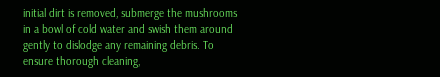initial dirt is removed, submerge the mushrooms in a bowl of cold water and swish them around gently to dislodge any remaining debris. To ensure thorough cleaning,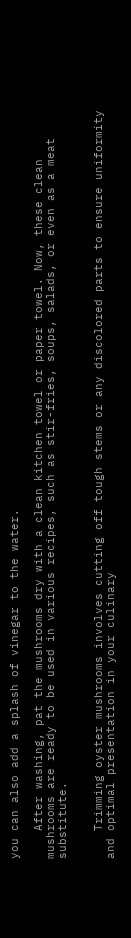you can also add a splash of vinegar to the water.

    After washing, pat the mushrooms dry with a clean kitchen towel or paper towel. Now, these clean mushrooms are ready to be used in various recipes, such as stir-fries, soups, salads, or even as a meat substitute.


    Trimming oyster mushrooms involves cutting off tough stems or any discolored parts to ensure uniformity and optimal presentation in your culinary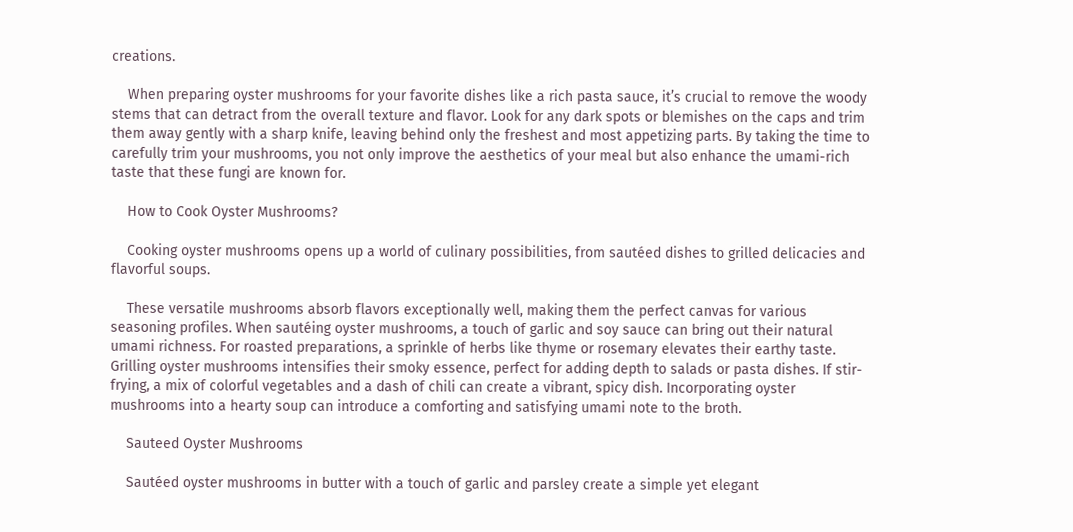creations.

    When preparing oyster mushrooms for your favorite dishes like a rich pasta sauce, it’s crucial to remove the woody stems that can detract from the overall texture and flavor. Look for any dark spots or blemishes on the caps and trim them away gently with a sharp knife, leaving behind only the freshest and most appetizing parts. By taking the time to carefully trim your mushrooms, you not only improve the aesthetics of your meal but also enhance the umami-rich taste that these fungi are known for.

    How to Cook Oyster Mushrooms?

    Cooking oyster mushrooms opens up a world of culinary possibilities, from sautéed dishes to grilled delicacies and flavorful soups.

    These versatile mushrooms absorb flavors exceptionally well, making them the perfect canvas for various seasoning profiles. When sautéing oyster mushrooms, a touch of garlic and soy sauce can bring out their natural umami richness. For roasted preparations, a sprinkle of herbs like thyme or rosemary elevates their earthy taste. Grilling oyster mushrooms intensifies their smoky essence, perfect for adding depth to salads or pasta dishes. If stir-frying, a mix of colorful vegetables and a dash of chili can create a vibrant, spicy dish. Incorporating oyster mushrooms into a hearty soup can introduce a comforting and satisfying umami note to the broth.

    Sauteed Oyster Mushrooms

    Sautéed oyster mushrooms in butter with a touch of garlic and parsley create a simple yet elegant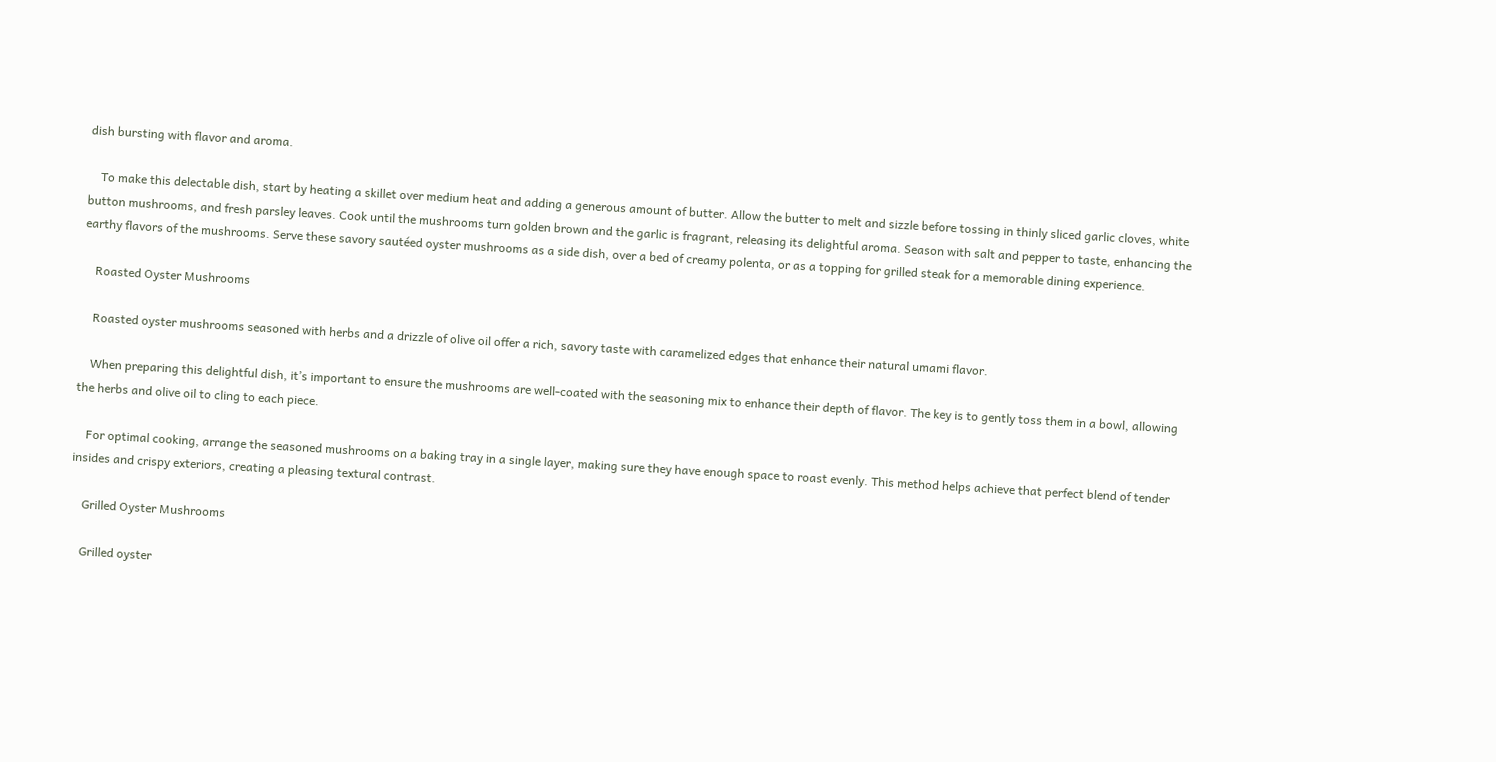dish bursting with flavor and aroma.

    To make this delectable dish, start by heating a skillet over medium heat and adding a generous amount of butter. Allow the butter to melt and sizzle before tossing in thinly sliced garlic cloves, white button mushrooms, and fresh parsley leaves. Cook until the mushrooms turn golden brown and the garlic is fragrant, releasing its delightful aroma. Season with salt and pepper to taste, enhancing the earthy flavors of the mushrooms. Serve these savory sautéed oyster mushrooms as a side dish, over a bed of creamy polenta, or as a topping for grilled steak for a memorable dining experience.

    Roasted Oyster Mushrooms

    Roasted oyster mushrooms seasoned with herbs and a drizzle of olive oil offer a rich, savory taste with caramelized edges that enhance their natural umami flavor.

    When preparing this delightful dish, it’s important to ensure the mushrooms are well-coated with the seasoning mix to enhance their depth of flavor. The key is to gently toss them in a bowl, allowing the herbs and olive oil to cling to each piece.

    For optimal cooking, arrange the seasoned mushrooms on a baking tray in a single layer, making sure they have enough space to roast evenly. This method helps achieve that perfect blend of tender insides and crispy exteriors, creating a pleasing textural contrast.

    Grilled Oyster Mushrooms

    Grilled oyster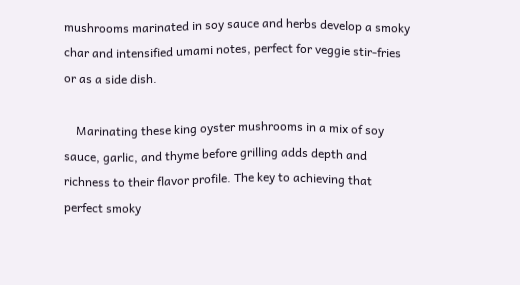mushrooms marinated in soy sauce and herbs develop a smoky char and intensified umami notes, perfect for veggie stir-fries or as a side dish.

    Marinating these king oyster mushrooms in a mix of soy sauce, garlic, and thyme before grilling adds depth and richness to their flavor profile. The key to achieving that perfect smoky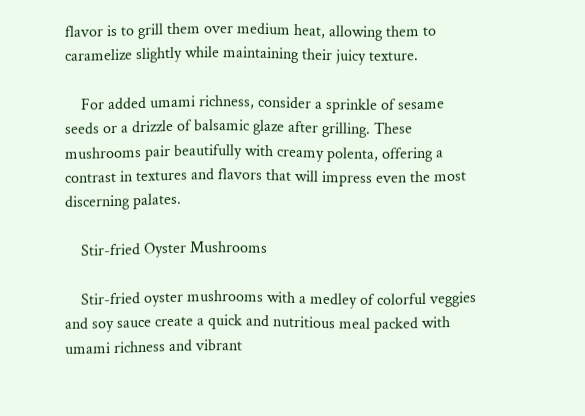flavor is to grill them over medium heat, allowing them to caramelize slightly while maintaining their juicy texture.

    For added umami richness, consider a sprinkle of sesame seeds or a drizzle of balsamic glaze after grilling. These mushrooms pair beautifully with creamy polenta, offering a contrast in textures and flavors that will impress even the most discerning palates.

    Stir-fried Oyster Mushrooms

    Stir-fried oyster mushrooms with a medley of colorful veggies and soy sauce create a quick and nutritious meal packed with umami richness and vibrant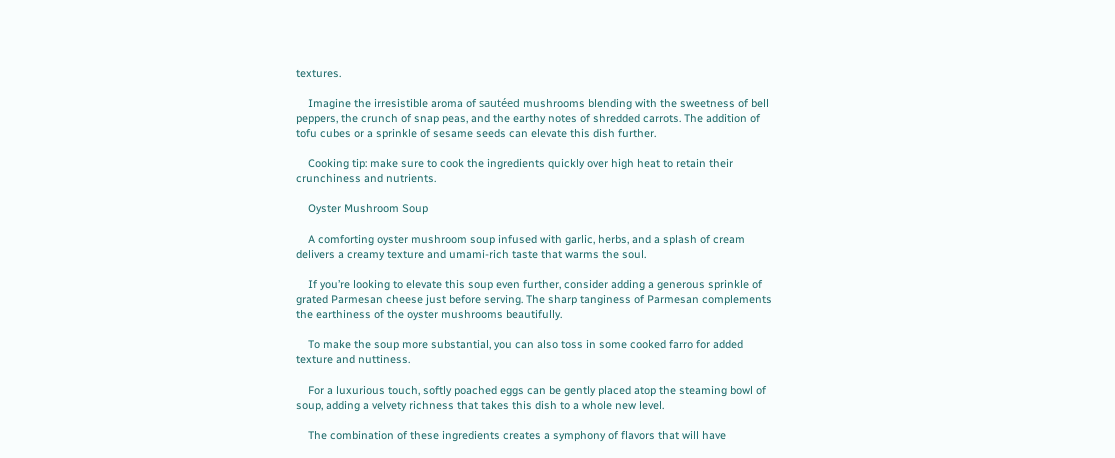textures.

    Imagine the irresistible aroma of sautéed mushrooms blending with the sweetness of bell peppers, the crunch of snap peas, and the earthy notes of shredded carrots. The addition of tofu cubes or a sprinkle of sesame seeds can elevate this dish further.

    Cooking tip: make sure to cook the ingredients quickly over high heat to retain their crunchiness and nutrients.

    Oyster Mushroom Soup

    A comforting oyster mushroom soup infused with garlic, herbs, and a splash of cream delivers a creamy texture and umami-rich taste that warms the soul.

    If you’re looking to elevate this soup even further, consider adding a generous sprinkle of grated Parmesan cheese just before serving. The sharp tanginess of Parmesan complements the earthiness of the oyster mushrooms beautifully.

    To make the soup more substantial, you can also toss in some cooked farro for added texture and nuttiness.

    For a luxurious touch, softly poached eggs can be gently placed atop the steaming bowl of soup, adding a velvety richness that takes this dish to a whole new level.

    The combination of these ingredients creates a symphony of flavors that will have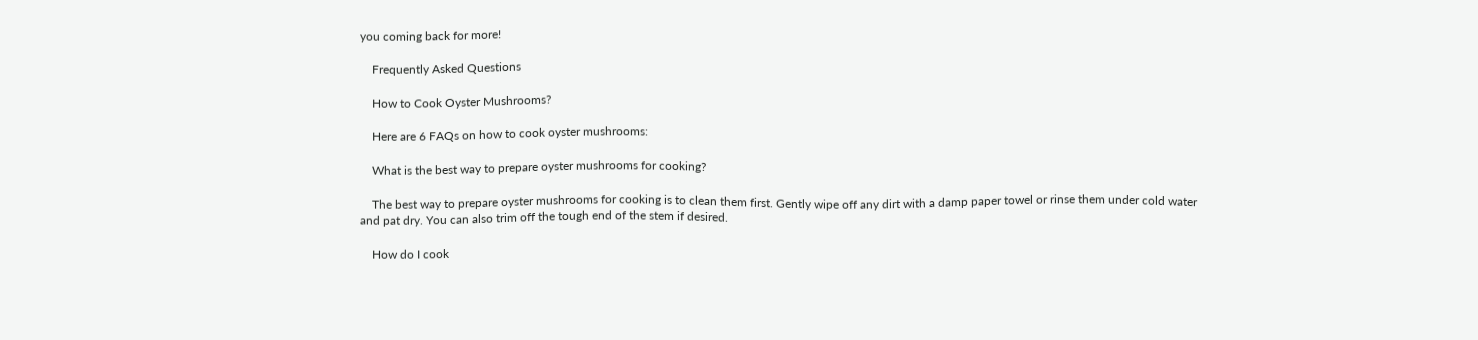you coming back for more!

    Frequently Asked Questions

    How to Cook Oyster Mushrooms?

    Here are 6 FAQs on how to cook oyster mushrooms:

    What is the best way to prepare oyster mushrooms for cooking?

    The best way to prepare oyster mushrooms for cooking is to clean them first. Gently wipe off any dirt with a damp paper towel or rinse them under cold water and pat dry. You can also trim off the tough end of the stem if desired.

    How do I cook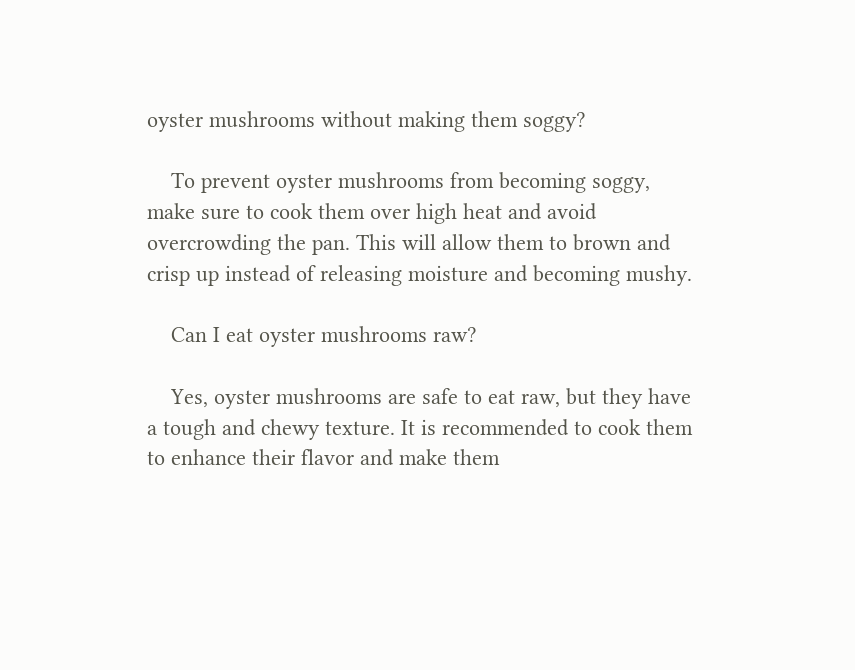oyster mushrooms without making them soggy?

    To prevent oyster mushrooms from becoming soggy, make sure to cook them over high heat and avoid overcrowding the pan. This will allow them to brown and crisp up instead of releasing moisture and becoming mushy.

    Can I eat oyster mushrooms raw?

    Yes, oyster mushrooms are safe to eat raw, but they have a tough and chewy texture. It is recommended to cook them to enhance their flavor and make them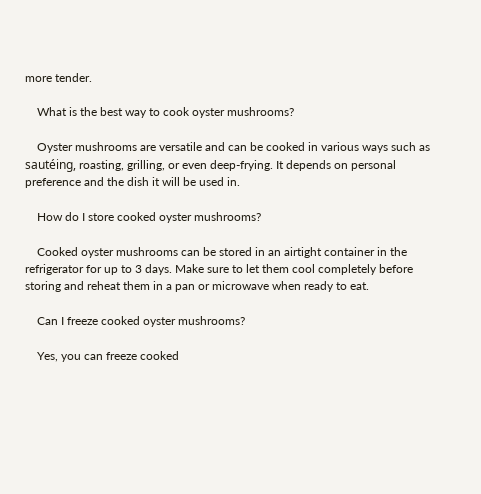more tender.

    What is the best way to cook oyster mushrooms?

    Oyster mushrooms are versatile and can be cooked in various ways such as sautéing, roasting, grilling, or even deep-frying. It depends on personal preference and the dish it will be used in.

    How do I store cooked oyster mushrooms?

    Cooked oyster mushrooms can be stored in an airtight container in the refrigerator for up to 3 days. Make sure to let them cool completely before storing and reheat them in a pan or microwave when ready to eat.

    Can I freeze cooked oyster mushrooms?

    Yes, you can freeze cooked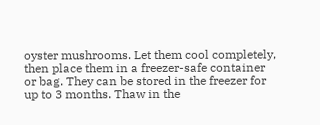oyster mushrooms. Let them cool completely, then place them in a freezer-safe container or bag. They can be stored in the freezer for up to 3 months. Thaw in the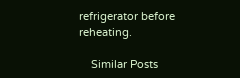refrigerator before reheating.

    Similar Posts